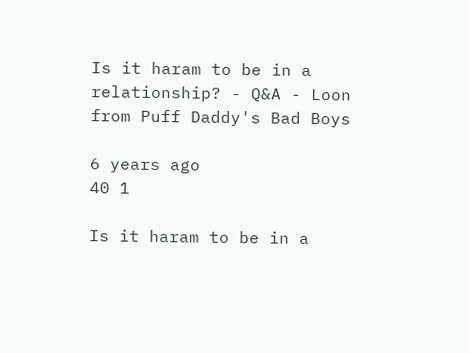Is it haram to be in a relationship? - Q&A - Loon from Puff Daddy's Bad Boys

6 years ago
40 1

Is it haram to be in a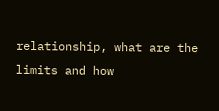relationship, what are the limits and how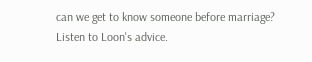can we get to know someone before marriage? Listen to Loon's advice.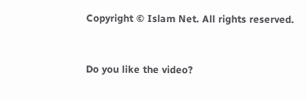Copyright © Islam Net. All rights reserved.


Do you like the video?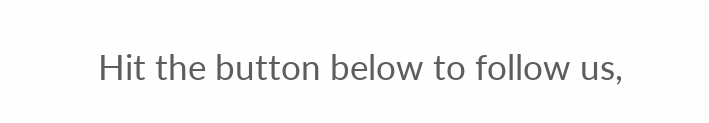Hit the button below to follow us,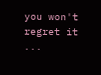you won't regret it ...